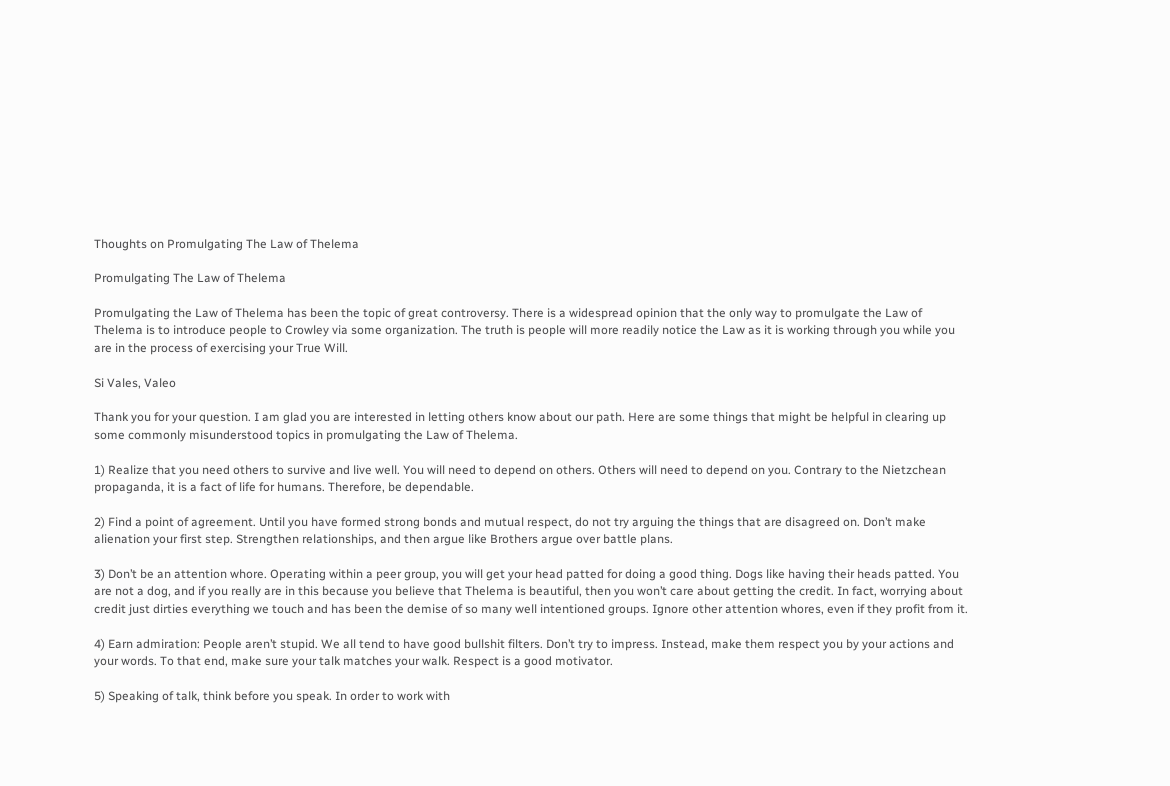Thoughts on Promulgating The Law of Thelema

Promulgating The Law of Thelema

Promulgating the Law of Thelema has been the topic of great controversy. There is a widespread opinion that the only way to promulgate the Law of Thelema is to introduce people to Crowley via some organization. The truth is people will more readily notice the Law as it is working through you while you are in the process of exercising your True Will.

Si Vales, Valeo

Thank you for your question. I am glad you are interested in letting others know about our path. Here are some things that might be helpful in clearing up some commonly misunderstood topics in promulgating the Law of Thelema.

1) Realize that you need others to survive and live well. You will need to depend on others. Others will need to depend on you. Contrary to the Nietzchean propaganda, it is a fact of life for humans. Therefore, be dependable.

2) Find a point of agreement. Until you have formed strong bonds and mutual respect, do not try arguing the things that are disagreed on. Don’t make alienation your first step. Strengthen relationships, and then argue like Brothers argue over battle plans.

3) Don’t be an attention whore. Operating within a peer group, you will get your head patted for doing a good thing. Dogs like having their heads patted. You are not a dog, and if you really are in this because you believe that Thelema is beautiful, then you won’t care about getting the credit. In fact, worrying about credit just dirties everything we touch and has been the demise of so many well intentioned groups. Ignore other attention whores, even if they profit from it.

4) Earn admiration: People aren’t stupid. We all tend to have good bullshit filters. Don’t try to impress. Instead, make them respect you by your actions and your words. To that end, make sure your talk matches your walk. Respect is a good motivator.

5) Speaking of talk, think before you speak. In order to work with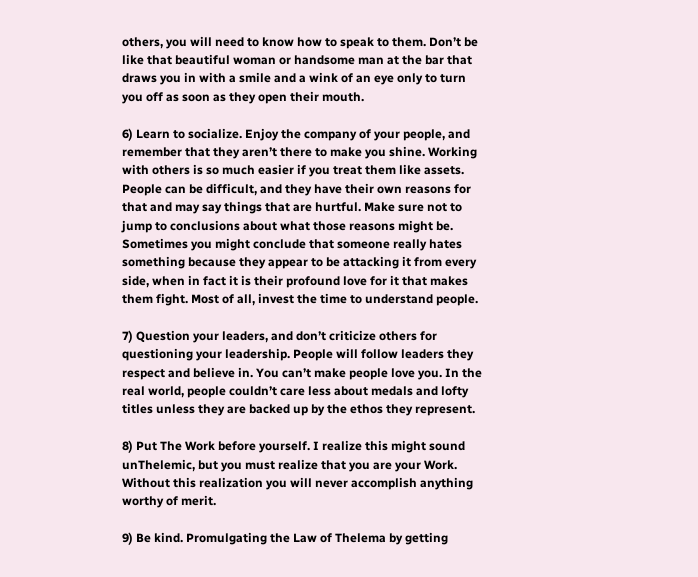others, you will need to know how to speak to them. Don’t be like that beautiful woman or handsome man at the bar that draws you in with a smile and a wink of an eye only to turn you off as soon as they open their mouth.

6) Learn to socialize. Enjoy the company of your people, and remember that they aren’t there to make you shine. Working with others is so much easier if you treat them like assets. People can be difficult, and they have their own reasons for that and may say things that are hurtful. Make sure not to jump to conclusions about what those reasons might be. Sometimes you might conclude that someone really hates something because they appear to be attacking it from every side, when in fact it is their profound love for it that makes them fight. Most of all, invest the time to understand people.

7) Question your leaders, and don’t criticize others for questioning your leadership. People will follow leaders they respect and believe in. You can’t make people love you. In the real world, people couldn’t care less about medals and lofty titles unless they are backed up by the ethos they represent.

8) Put The Work before yourself. I realize this might sound unThelemic, but you must realize that you are your Work. Without this realization you will never accomplish anything worthy of merit.

9) Be kind. Promulgating the Law of Thelema by getting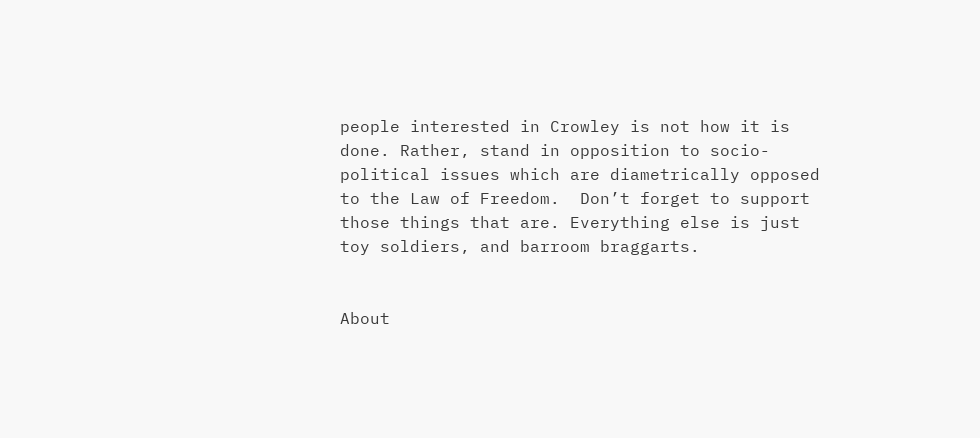people interested in Crowley is not how it is done. Rather, stand in opposition to socio-political issues which are diametrically opposed to the Law of Freedom.  Don’t forget to support those things that are. Everything else is just toy soldiers, and barroom braggarts.


About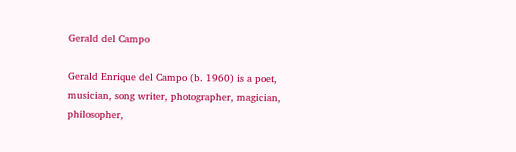Gerald del Campo

Gerald Enrique del Campo (b. 1960) is a poet, musician, song writer, photographer, magician, philosopher,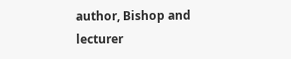author, Bishop and lecturer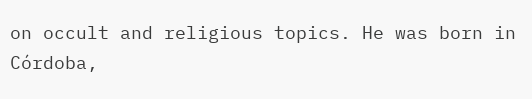on occult and religious topics. He was born in Córdoba,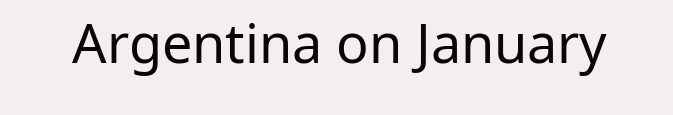Argentina on January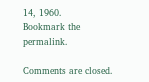14, 1960.
Bookmark the permalink.

Comments are closed.